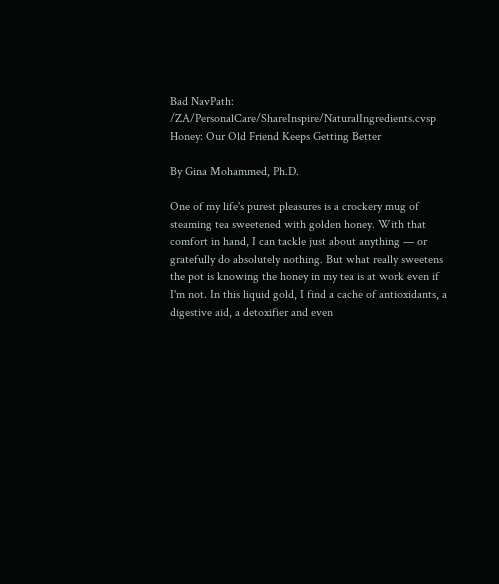Bad NavPath: /ZA/PersonalCare/ShareInspire/NaturalIngredients.cvsp
Honey: Our Old Friend Keeps Getting Better

By Gina Mohammed, Ph.D.

One of my life's purest pleasures is a crockery mug of steaming tea sweetened with golden honey. With that comfort in hand, I can tackle just about anything — or gratefully do absolutely nothing. But what really sweetens the pot is knowing the honey in my tea is at work even if I'm not. In this liquid gold, I find a cache of antioxidants, a digestive aid, a detoxifier and even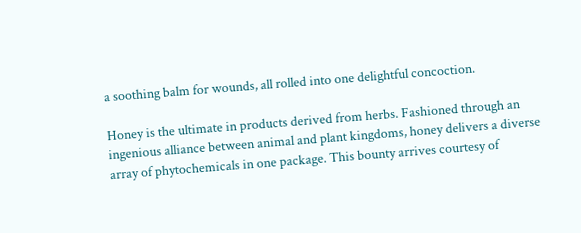a soothing balm for wounds, all rolled into one delightful concoction.

Honey is the ultimate in products derived from herbs. Fashioned through an ingenious alliance between animal and plant kingdoms, honey delivers a diverse array of phytochemicals in one package. This bounty arrives courtesy of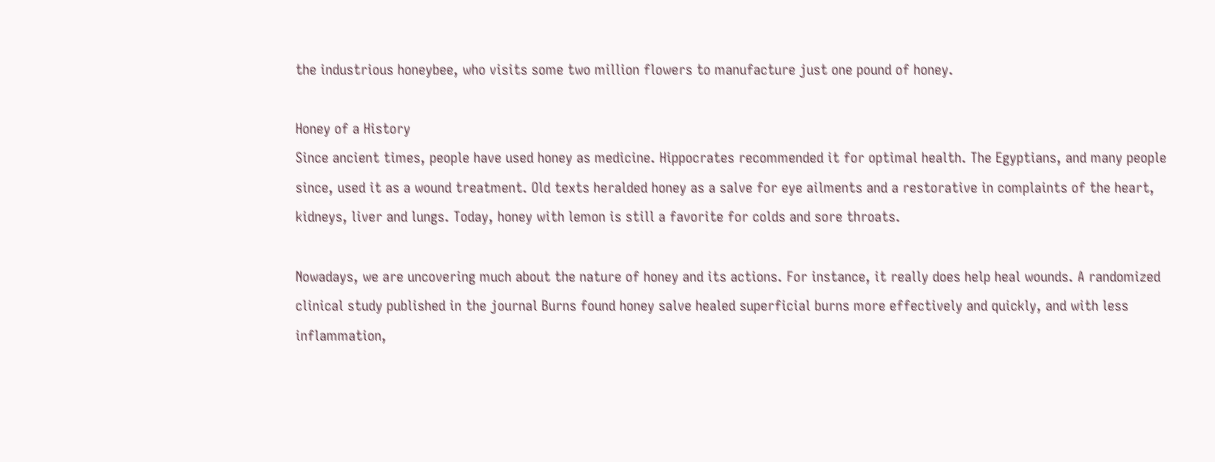the industrious honeybee, who visits some two million flowers to manufacture just one pound of honey.

Honey of a History
Since ancient times, people have used honey as medicine. Hippocrates recommended it for optimal health. The Egyptians, and many people since, used it as a wound treatment. Old texts heralded honey as a salve for eye ailments and a restorative in complaints of the heart, kidneys, liver and lungs. Today, honey with lemon is still a favorite for colds and sore throats.

Nowadays, we are uncovering much about the nature of honey and its actions. For instance, it really does help heal wounds. A randomized clinical study published in the journal Burns found honey salve healed superficial burns more effectively and quickly, and with less inflammation,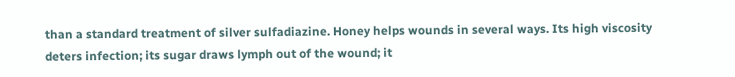than a standard treatment of silver sulfadiazine. Honey helps wounds in several ways. Its high viscosity deters infection; its sugar draws lymph out of the wound; it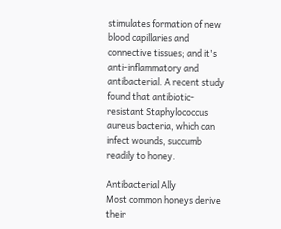stimulates formation of new blood capillaries and connective tissues; and it's anti-inflammatory and antibacterial. A recent study found that antibiotic-resistant Staphylococcus aureus bacteria, which can infect wounds, succumb readily to honey.

Antibacterial Ally
Most common honeys derive their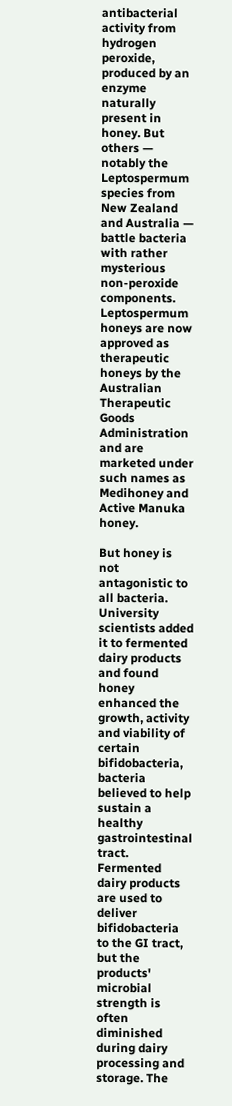antibacterial activity from hydrogen peroxide, produced by an enzyme naturally present in honey. But others — notably the Leptospermum species from New Zealand and Australia — battle bacteria with rather mysterious non-peroxide components. Leptospermum honeys are now approved as therapeutic honeys by the Australian Therapeutic Goods Administration and are marketed under such names as Medihoney and Active Manuka honey.

But honey is not antagonistic to all bacteria. University scientists added it to fermented dairy products and found honey enhanced the growth, activity and viability of certain bifidobacteria, bacteria believed to help sustain a healthy gastrointestinal tract. Fermented dairy products are used to deliver bifidobacteria to the GI tract, but the products' microbial strength is often diminished during dairy processing and storage. The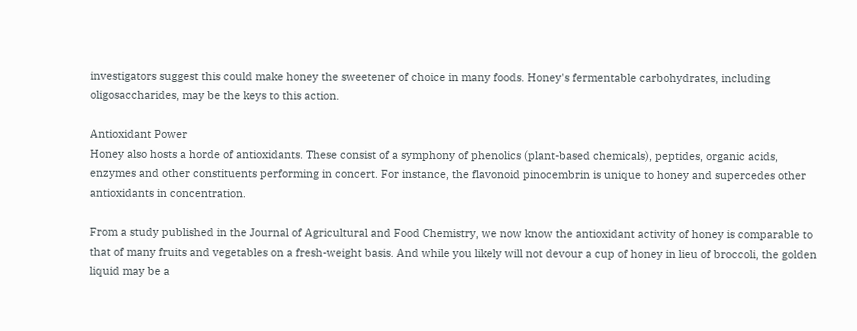investigators suggest this could make honey the sweetener of choice in many foods. Honey's fermentable carbohydrates, including oligosaccharides, may be the keys to this action.

Antioxidant Power
Honey also hosts a horde of antioxidants. These consist of a symphony of phenolics (plant-based chemicals), peptides, organic acids, enzymes and other constituents performing in concert. For instance, the flavonoid pinocembrin is unique to honey and supercedes other antioxidants in concentration.

From a study published in the Journal of Agricultural and Food Chemistry, we now know the antioxidant activity of honey is comparable to that of many fruits and vegetables on a fresh-weight basis. And while you likely will not devour a cup of honey in lieu of broccoli, the golden liquid may be a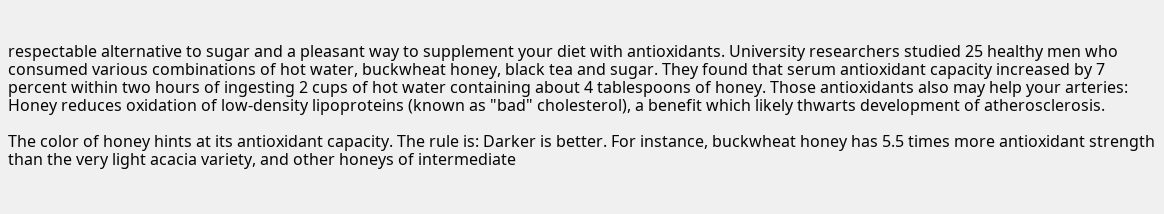respectable alternative to sugar and a pleasant way to supplement your diet with antioxidants. University researchers studied 25 healthy men who consumed various combinations of hot water, buckwheat honey, black tea and sugar. They found that serum antioxidant capacity increased by 7 percent within two hours of ingesting 2 cups of hot water containing about 4 tablespoons of honey. Those antioxidants also may help your arteries: Honey reduces oxidation of low-density lipoproteins (known as "bad" cholesterol), a benefit which likely thwarts development of atherosclerosis.

The color of honey hints at its antioxidant capacity. The rule is: Darker is better. For instance, buckwheat honey has 5.5 times more antioxidant strength than the very light acacia variety, and other honeys of intermediate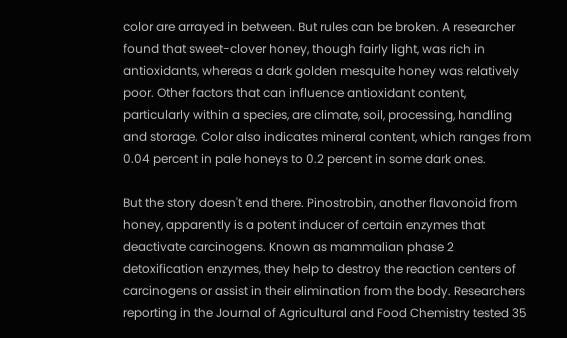color are arrayed in between. But rules can be broken. A researcher found that sweet-clover honey, though fairly light, was rich in antioxidants, whereas a dark golden mesquite honey was relatively poor. Other factors that can influence antioxidant content, particularly within a species, are climate, soil, processing, handling and storage. Color also indicates mineral content, which ranges from 0.04 percent in pale honeys to 0.2 percent in some dark ones.

But the story doesn't end there. Pinostrobin, another flavonoid from honey, apparently is a potent inducer of certain enzymes that deactivate carcinogens. Known as mammalian phase 2 detoxification enzymes, they help to destroy the reaction centers of carcinogens or assist in their elimination from the body. Researchers reporting in the Journal of Agricultural and Food Chemistry tested 35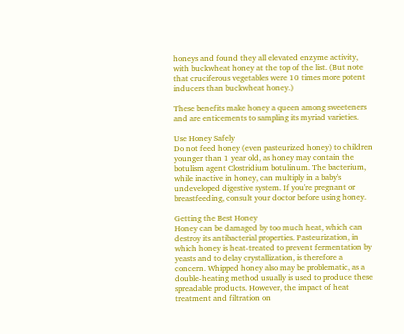honeys and found they all elevated enzyme activity, with buckwheat honey at the top of the list. (But note that cruciferous vegetables were 10 times more potent inducers than buckwheat honey.)

These benefits make honey a queen among sweeteners and are enticements to sampling its myriad varieties.

Use Honey Safely
Do not feed honey (even pasteurized honey) to children younger than 1 year old, as honey may contain the botulism agent Clostridium botulinum. The bacterium, while inactive in honey, can multiply in a baby's undeveloped digestive system. If you're pregnant or breastfeeding, consult your doctor before using honey.

Getting the Best Honey
Honey can be damaged by too much heat, which can destroy its antibacterial properties. Pasteurization, in which honey is heat-treated to prevent fermentation by yeasts and to delay crystallization, is therefore a concern. Whipped honey also may be problematic, as a double-heating method usually is used to produce these spreadable products. However, the impact of heat treatment and filtration on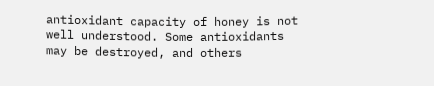antioxidant capacity of honey is not well understood. Some antioxidants may be destroyed, and others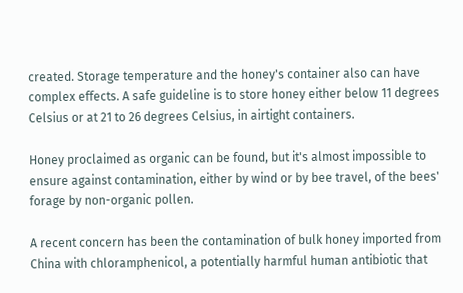created. Storage temperature and the honey's container also can have complex effects. A safe guideline is to store honey either below 11 degrees Celsius or at 21 to 26 degrees Celsius, in airtight containers.

Honey proclaimed as organic can be found, but it's almost impossible to ensure against contamination, either by wind or by bee travel, of the bees' forage by non-organic pollen.

A recent concern has been the contamination of bulk honey imported from China with chloramphenicol, a potentially harmful human antibiotic that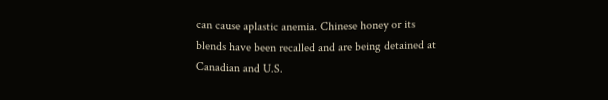can cause aplastic anemia. Chinese honey or its blends have been recalled and are being detained at Canadian and U.S.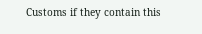Customs if they contain this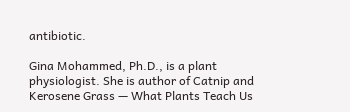antibiotic.

Gina Mohammed, Ph.D., is a plant physiologist. She is author of Catnip and Kerosene Grass — What Plants Teach Us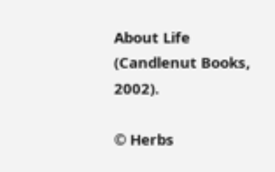About Life (Candlenut Books, 2002).

© Herbs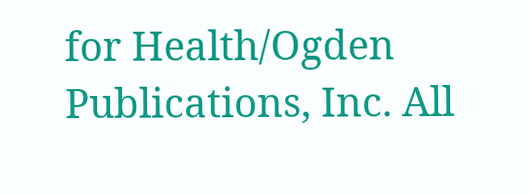for Health/Ogden Publications, Inc. All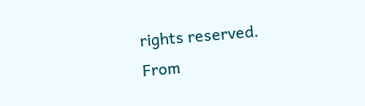rights reserved. From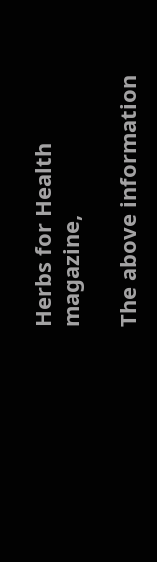Herbs for Health magazine,

The above information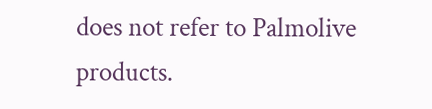does not refer to Palmolive products.